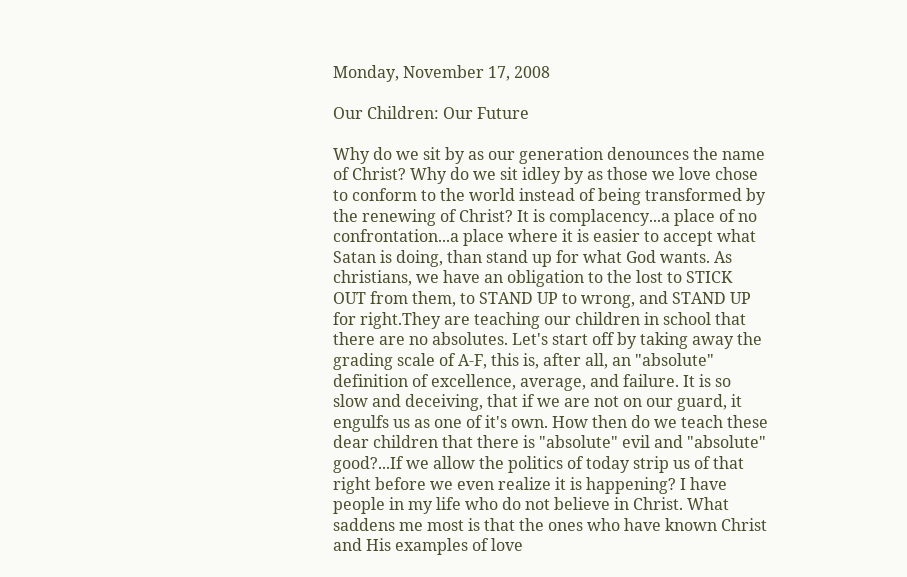Monday, November 17, 2008

Our Children: Our Future

Why do we sit by as our generation denounces the name of Christ? Why do we sit idley by as those we love chose to conform to the world instead of being transformed by the renewing of Christ? It is complacency...a place of no confrontation...a place where it is easier to accept what Satan is doing, than stand up for what God wants. As christians, we have an obligation to the lost to STICK OUT from them, to STAND UP to wrong, and STAND UP for right.They are teaching our children in school that there are no absolutes. Let's start off by taking away the grading scale of A-F, this is, after all, an "absolute" definition of excellence, average, and failure. It is so slow and deceiving, that if we are not on our guard, it engulfs us as one of it's own. How then do we teach these dear children that there is "absolute" evil and "absolute" good?...If we allow the politics of today strip us of that right before we even realize it is happening? I have people in my life who do not believe in Christ. What saddens me most is that the ones who have known Christ and His examples of love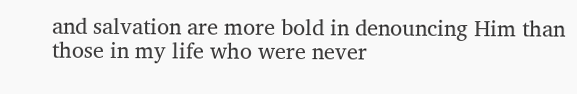and salvation are more bold in denouncing Him than those in my life who were never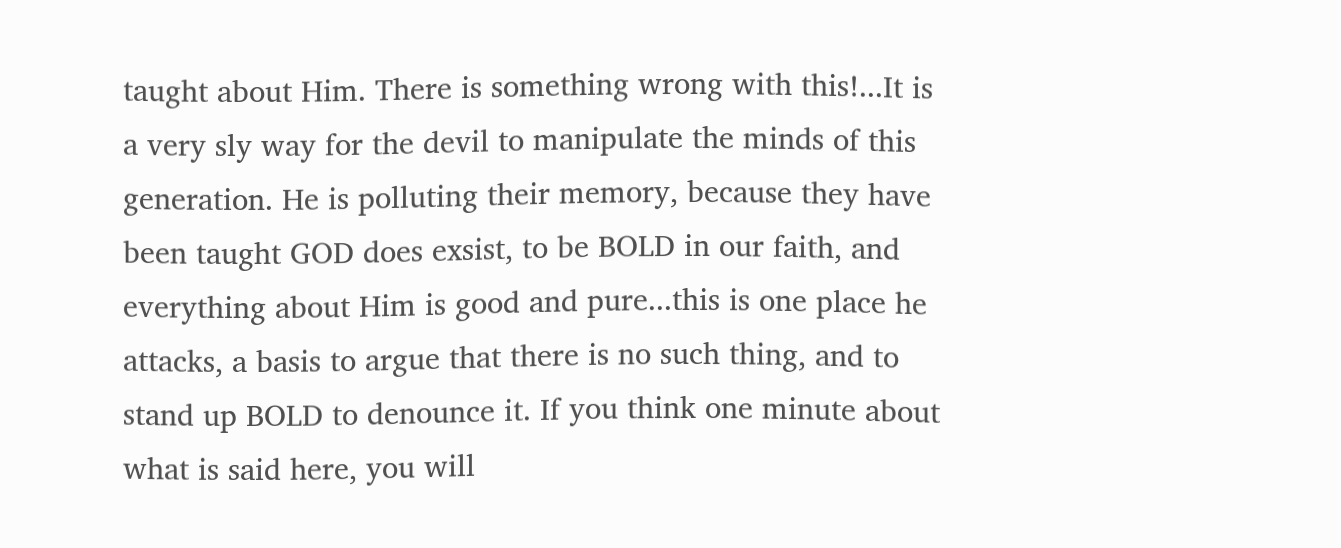taught about Him. There is something wrong with this!...It is a very sly way for the devil to manipulate the minds of this generation. He is polluting their memory, because they have been taught GOD does exsist, to be BOLD in our faith, and everything about Him is good and pure...this is one place he attacks, a basis to argue that there is no such thing, and to stand up BOLD to denounce it. If you think one minute about what is said here, you will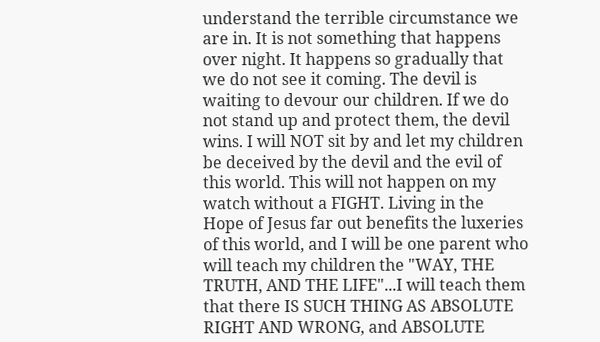understand the terrible circumstance we are in. It is not something that happens over night. It happens so gradually that we do not see it coming. The devil is waiting to devour our children. If we do not stand up and protect them, the devil wins. I will NOT sit by and let my children be deceived by the devil and the evil of this world. This will not happen on my watch without a FIGHT. Living in the Hope of Jesus far out benefits the luxeries of this world, and I will be one parent who will teach my children the "WAY, THE TRUTH, AND THE LIFE"...I will teach them that there IS SUCH THING AS ABSOLUTE RIGHT AND WRONG, and ABSOLUTE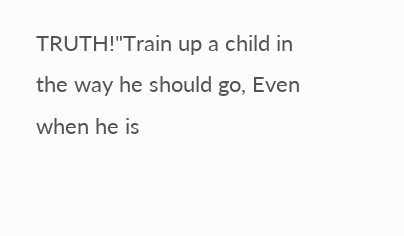TRUTH!"Train up a child in the way he should go, Even when he is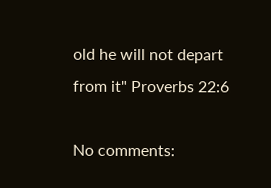old he will not depart from it" Proverbs 22:6

No comments: